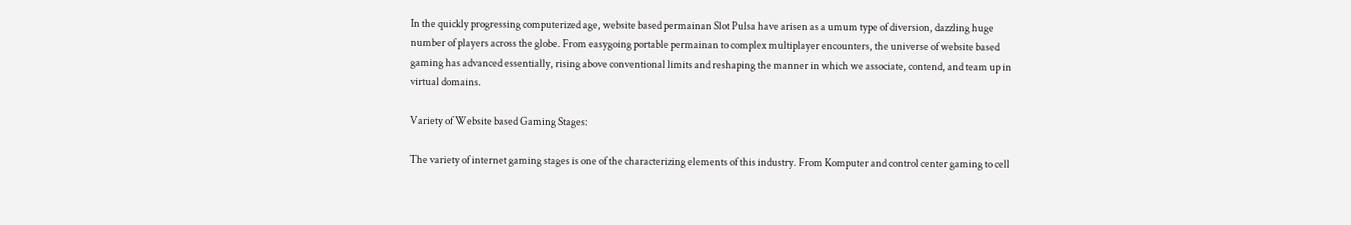In the quickly progressing computerized age, website based permainan Slot Pulsa have arisen as a umum type of diversion, dazzling huge number of players across the globe. From easygoing portable permainan to complex multiplayer encounters, the universe of website based gaming has advanced essentially, rising above conventional limits and reshaping the manner in which we associate, contend, and team up in virtual domains.

Variety of Website based Gaming Stages:

The variety of internet gaming stages is one of the characterizing elements of this industry. From Komputer and control center gaming to cell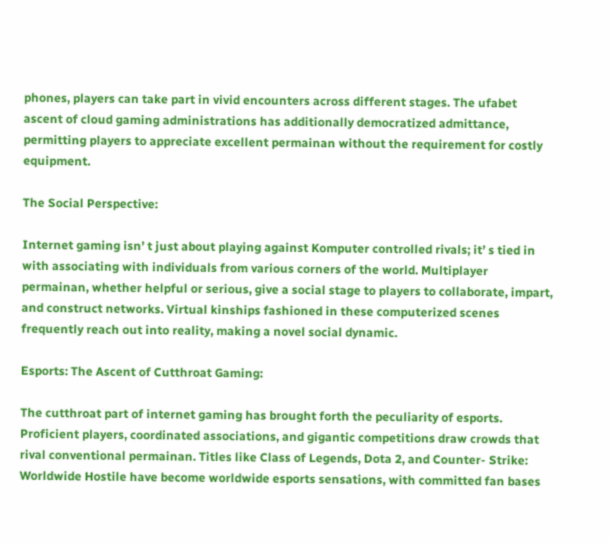phones, players can take part in vivid encounters across different stages. The ufabet ascent of cloud gaming administrations has additionally democratized admittance, permitting players to appreciate excellent permainan without the requirement for costly equipment.

The Social Perspective:

Internet gaming isn’ t just about playing against Komputer controlled rivals; it’ s tied in with associating with individuals from various corners of the world. Multiplayer permainan, whether helpful or serious, give a social stage to players to collaborate, impart, and construct networks. Virtual kinships fashioned in these computerized scenes frequently reach out into reality, making a novel social dynamic.

Esports: The Ascent of Cutthroat Gaming:

The cutthroat part of internet gaming has brought forth the peculiarity of esports. Proficient players, coordinated associations, and gigantic competitions draw crowds that rival conventional permainan. Titles like Class of Legends, Dota 2, and Counter- Strike: Worldwide Hostile have become worldwide esports sensations, with committed fan bases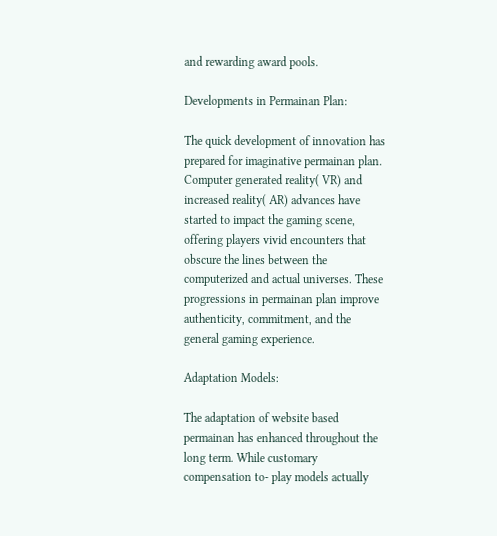and rewarding award pools.

Developments in Permainan Plan:

The quick development of innovation has prepared for imaginative permainan plan. Computer generated reality( VR) and increased reality( AR) advances have started to impact the gaming scene, offering players vivid encounters that obscure the lines between the computerized and actual universes. These progressions in permainan plan improve authenticity, commitment, and the general gaming experience.

Adaptation Models:

The adaptation of website based permainan has enhanced throughout the long term. While customary compensation to- play models actually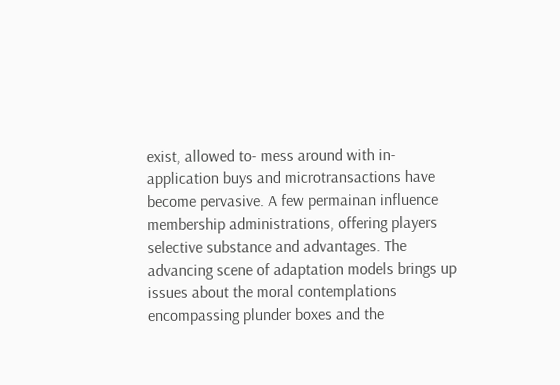exist, allowed to- mess around with in- application buys and microtransactions have become pervasive. A few permainan influence membership administrations, offering players selective substance and advantages. The advancing scene of adaptation models brings up issues about the moral contemplations encompassing plunder boxes and the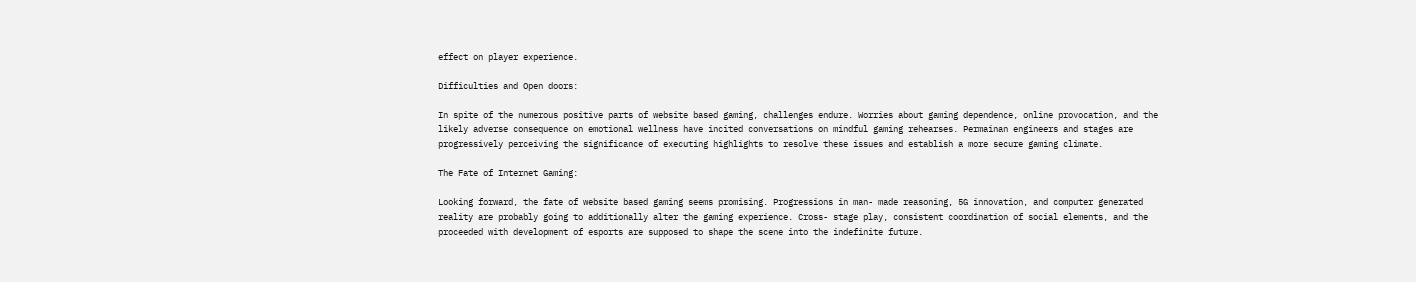effect on player experience.

Difficulties and Open doors:

In spite of the numerous positive parts of website based gaming, challenges endure. Worries about gaming dependence, online provocation, and the likely adverse consequence on emotional wellness have incited conversations on mindful gaming rehearses. Permainan engineers and stages are progressively perceiving the significance of executing highlights to resolve these issues and establish a more secure gaming climate.

The Fate of Internet Gaming:

Looking forward, the fate of website based gaming seems promising. Progressions in man- made reasoning, 5G innovation, and computer generated reality are probably going to additionally alter the gaming experience. Cross- stage play, consistent coordination of social elements, and the proceeded with development of esports are supposed to shape the scene into the indefinite future.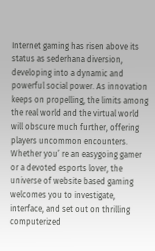Internet gaming has risen above its status as sederhana diversion, developing into a dynamic and powerful social power. As innovation keeps on propelling, the limits among the real world and the virtual world will obscure much further, offering players uncommon encounters. Whether you’ re an easygoing gamer or a devoted esports lover, the universe of website based gaming welcomes you to investigate, interface, and set out on thrilling computerized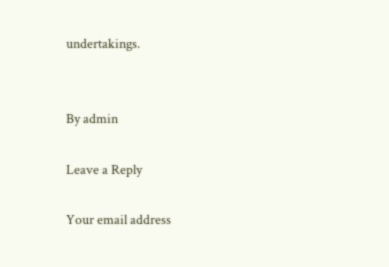undertakings.


By admin

Leave a Reply

Your email address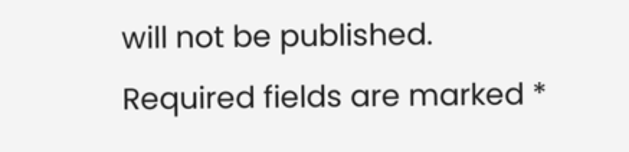will not be published. Required fields are marked *